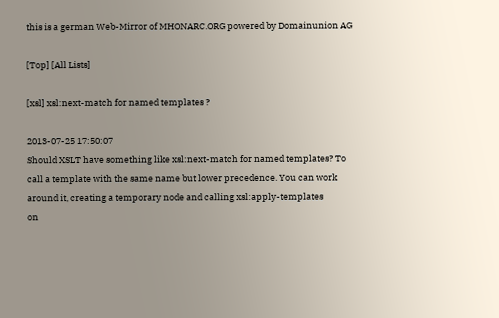this is a german Web-Mirror of MHONARC.ORG powered by Domainunion AG

[Top] [All Lists]

[xsl] xsl:next-match for named templates ?

2013-07-25 17:50:07
Should XSLT have something like xsl:next-match for named templates? To
call a template with the same name but lower precedence. You can work
around it, creating a temporary node and calling xsl:apply-templates
on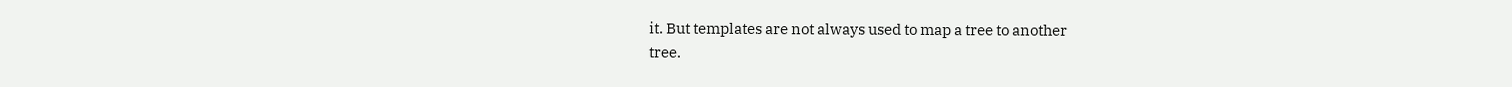it. But templates are not always used to map a tree to another
tree.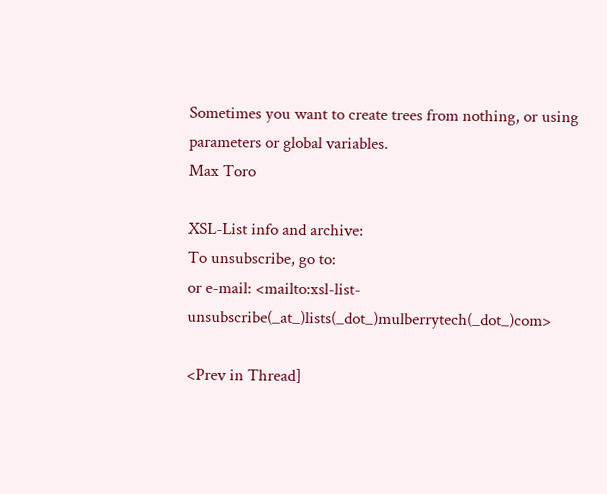Sometimes you want to create trees from nothing, or using
parameters or global variables.
Max Toro

XSL-List info and archive:
To unsubscribe, go to:
or e-mail: <mailto:xsl-list-unsubscribe(_at_)lists(_dot_)mulberrytech(_dot_)com>

<Prev in Thread]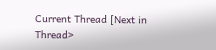Current Thread [Next in Thread>